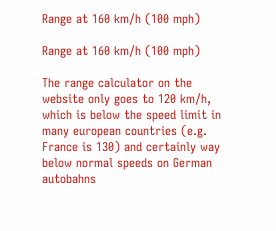Range at 160 km/h (100 mph)

Range at 160 km/h (100 mph)

The range calculator on the website only goes to 120 km/h, which is below the speed limit in many european countries (e.g. France is 130) and certainly way below normal speeds on German autobahns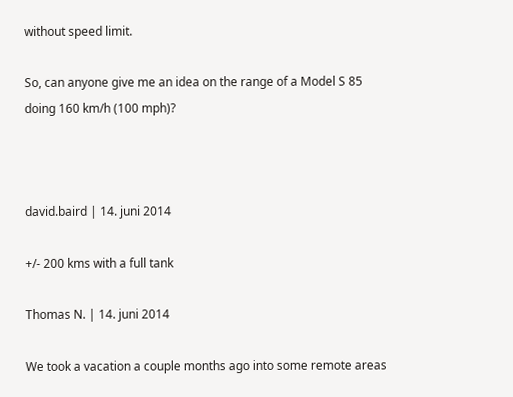without speed limit.

So, can anyone give me an idea on the range of a Model S 85 doing 160 km/h (100 mph)?



david.baird | 14. juni 2014

+/- 200 kms with a full tank

Thomas N. | 14. juni 2014

We took a vacation a couple months ago into some remote areas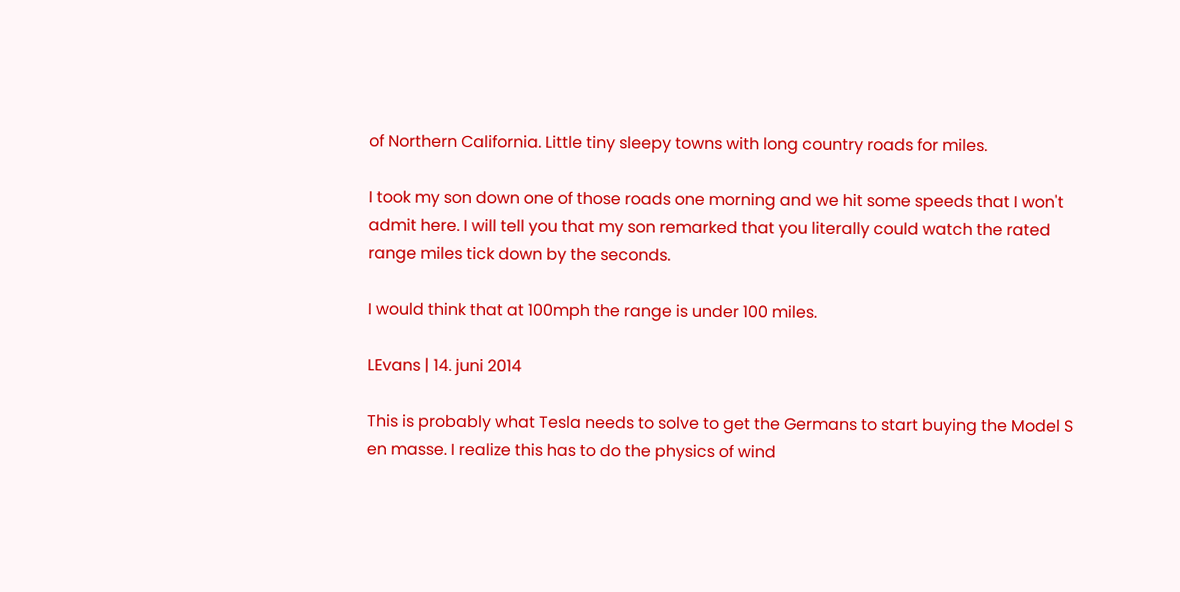of Northern California. Little tiny sleepy towns with long country roads for miles.

I took my son down one of those roads one morning and we hit some speeds that I won't admit here. I will tell you that my son remarked that you literally could watch the rated range miles tick down by the seconds.

I would think that at 100mph the range is under 100 miles.

LEvans | 14. juni 2014

This is probably what Tesla needs to solve to get the Germans to start buying the Model S en masse. I realize this has to do the physics of wind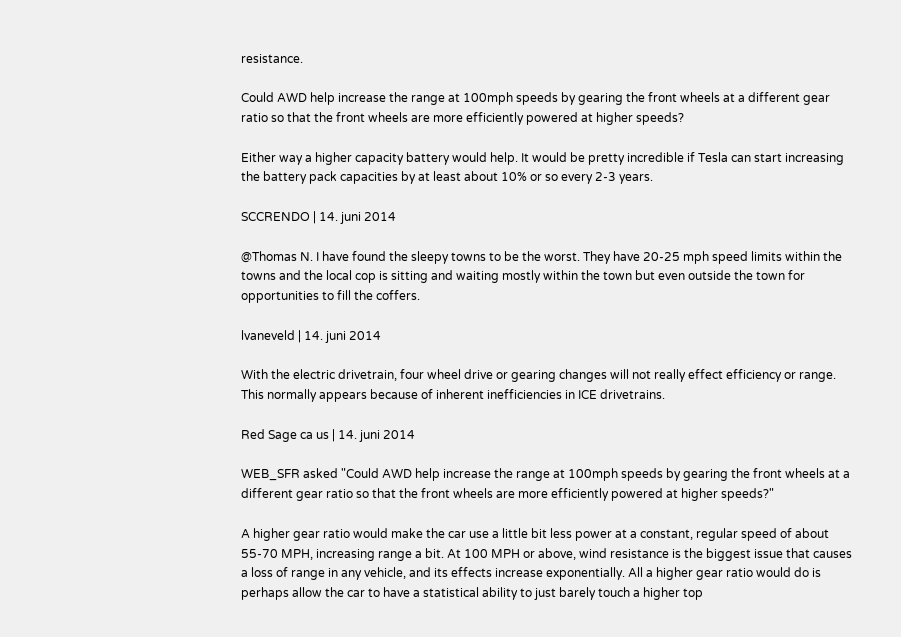resistance.

Could AWD help increase the range at 100mph speeds by gearing the front wheels at a different gear ratio so that the front wheels are more efficiently powered at higher speeds?

Either way a higher capacity battery would help. It would be pretty incredible if Tesla can start increasing the battery pack capacities by at least about 10% or so every 2-3 years.

SCCRENDO | 14. juni 2014

@Thomas N. I have found the sleepy towns to be the worst. They have 20-25 mph speed limits within the towns and the local cop is sitting and waiting mostly within the town but even outside the town for opportunities to fill the coffers.

lvaneveld | 14. juni 2014

With the electric drivetrain, four wheel drive or gearing changes will not really effect efficiency or range. This normally appears because of inherent inefficiencies in ICE drivetrains.

Red Sage ca us | 14. juni 2014

WEB_SFR asked "Could AWD help increase the range at 100mph speeds by gearing the front wheels at a different gear ratio so that the front wheels are more efficiently powered at higher speeds?"

A higher gear ratio would make the car use a little bit less power at a constant, regular speed of about 55-70 MPH, increasing range a bit. At 100 MPH or above, wind resistance is the biggest issue that causes a loss of range in any vehicle, and its effects increase exponentially. All a higher gear ratio would do is perhaps allow the car to have a statistical ability to just barely touch a higher top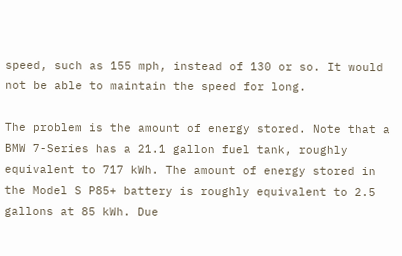speed, such as 155 mph, instead of 130 or so. It would not be able to maintain the speed for long.

The problem is the amount of energy stored. Note that a BMW 7-Series has a 21.1 gallon fuel tank, roughly equivalent to 717 kWh. The amount of energy stored in the Model S P85+ battery is roughly equivalent to 2.5 gallons at 85 kWh. Due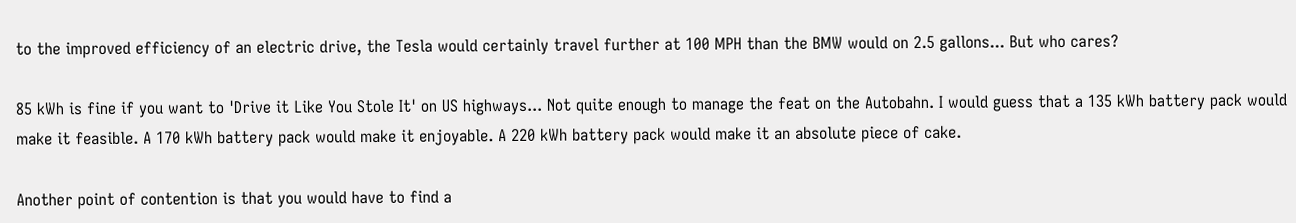to the improved efficiency of an electric drive, the Tesla would certainly travel further at 100 MPH than the BMW would on 2.5 gallons... But who cares?

85 kWh is fine if you want to 'Drive it Like You Stole It' on US highways... Not quite enough to manage the feat on the Autobahn. I would guess that a 135 kWh battery pack would make it feasible. A 170 kWh battery pack would make it enjoyable. A 220 kWh battery pack would make it an absolute piece of cake.

Another point of contention is that you would have to find a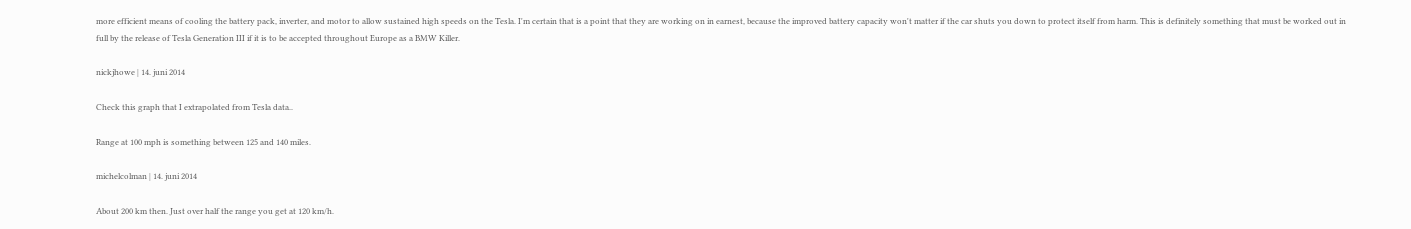more efficient means of cooling the battery pack, inverter, and motor to allow sustained high speeds on the Tesla. I'm certain that is a point that they are working on in earnest, because the improved battery capacity won't matter if the car shuts you down to protect itself from harm. This is definitely something that must be worked out in full by the release of Tesla Generation III if it is to be accepted throughout Europe as a BMW Killer.

nickjhowe | 14. juni 2014

Check this graph that I extrapolated from Tesla data..

Range at 100 mph is something between 125 and 140 miles.

michelcolman | 14. juni 2014

About 200 km then. Just over half the range you get at 120 km/h.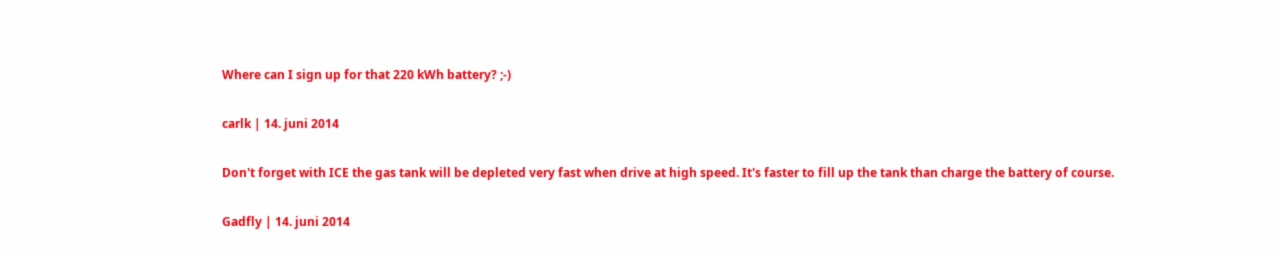Where can I sign up for that 220 kWh battery? ;-)

carlk | 14. juni 2014

Don't forget with ICE the gas tank will be depleted very fast when drive at high speed. It's faster to fill up the tank than charge the battery of course.

Gadfly | 14. juni 2014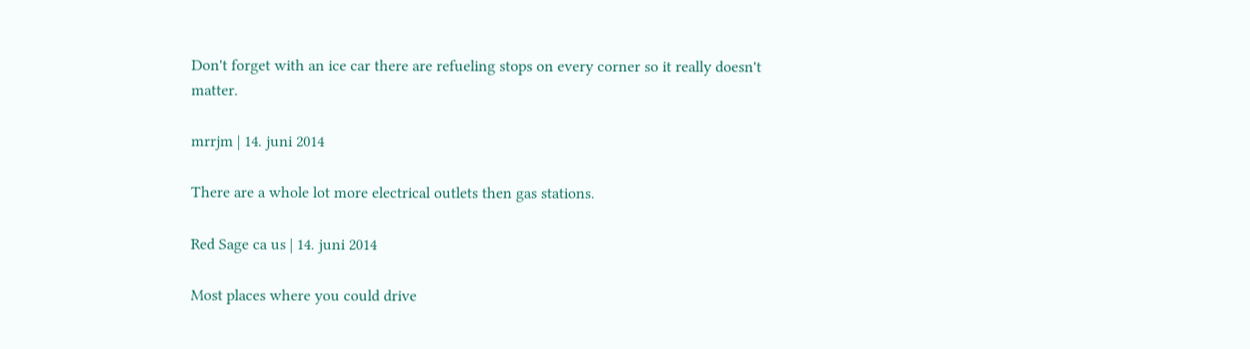Don't forget with an ice car there are refueling stops on every corner so it really doesn't matter.

mrrjm | 14. juni 2014

There are a whole lot more electrical outlets then gas stations.

Red Sage ca us | 14. juni 2014

Most places where you could drive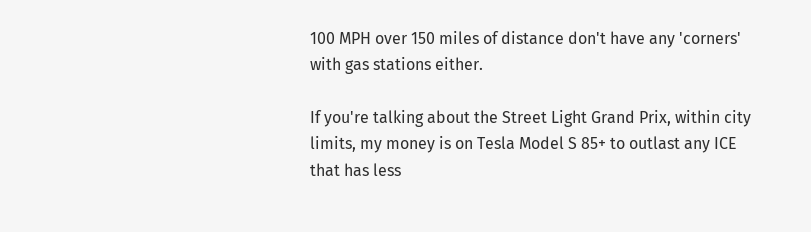100 MPH over 150 miles of distance don't have any 'corners' with gas stations either.

If you're talking about the Street Light Grand Prix, within city limits, my money is on Tesla Model S 85+ to outlast any ICE that has less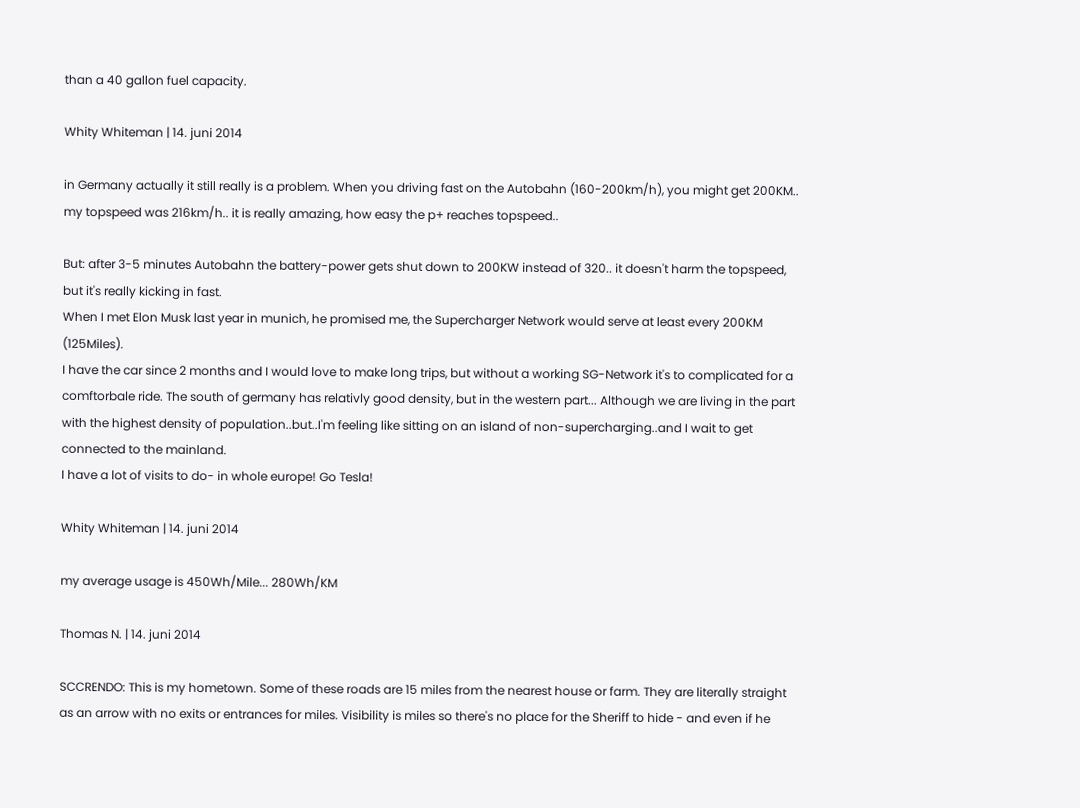than a 40 gallon fuel capacity.

Whity Whiteman | 14. juni 2014

in Germany actually it still really is a problem. When you driving fast on the Autobahn (160-200km/h), you might get 200KM.. my topspeed was 216km/h.. it is really amazing, how easy the p+ reaches topspeed..

But: after 3-5 minutes Autobahn the battery-power gets shut down to 200KW instead of 320.. it doesn't harm the topspeed, but it's really kicking in fast.
When I met Elon Musk last year in munich, he promised me, the Supercharger Network would serve at least every 200KM (125Miles).
I have the car since 2 months and I would love to make long trips, but without a working SG-Network it's to complicated for a comftorbale ride. The south of germany has relativly good density, but in the western part... Although we are living in the part with the highest density of population..but..I'm feeling like sitting on an island of non-supercharging..and I wait to get connected to the mainland.
I have a lot of visits to do- in whole europe! Go Tesla!

Whity Whiteman | 14. juni 2014

my average usage is 450Wh/Mile... 280Wh/KM

Thomas N. | 14. juni 2014

SCCRENDO: This is my hometown. Some of these roads are 15 miles from the nearest house or farm. They are literally straight as an arrow with no exits or entrances for miles. Visibility is miles so there's no place for the Sheriff to hide - and even if he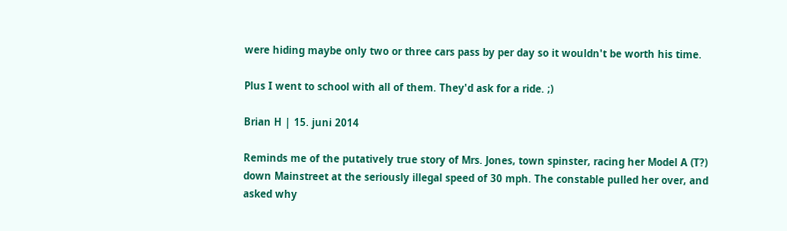were hiding maybe only two or three cars pass by per day so it wouldn't be worth his time.

Plus I went to school with all of them. They'd ask for a ride. ;)

Brian H | 15. juni 2014

Reminds me of the putatively true story of Mrs. Jones, town spinster, racing her Model A (T?) down Mainstreet at the seriously illegal speed of 30 mph. The constable pulled her over, and asked why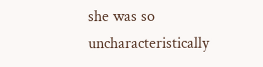she was so uncharacteristically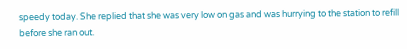speedy today. She replied that she was very low on gas and was hurrying to the station to refill before she ran out.